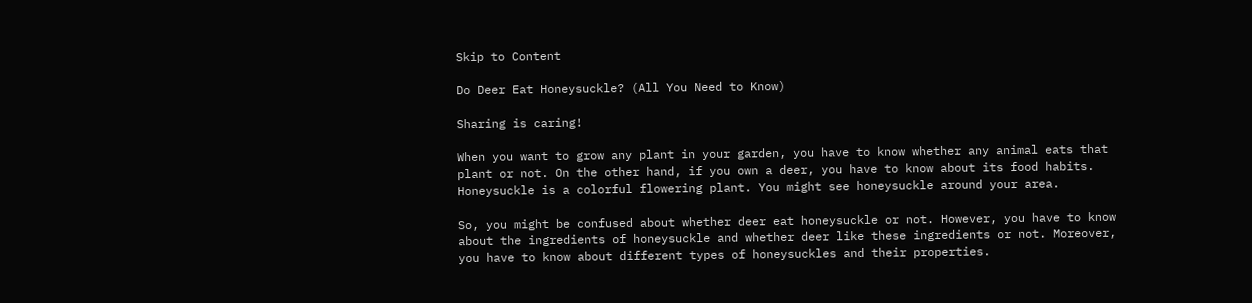Skip to Content

Do Deer Eat Honeysuckle? (All You Need to Know)

Sharing is caring!

When you want to grow any plant in your garden, you have to know whether any animal eats that plant or not. On the other hand, if you own a deer, you have to know about its food habits. Honeysuckle is a colorful flowering plant. You might see honeysuckle around your area.

So, you might be confused about whether deer eat honeysuckle or not. However, you have to know about the ingredients of honeysuckle and whether deer like these ingredients or not. Moreover, you have to know about different types of honeysuckles and their properties.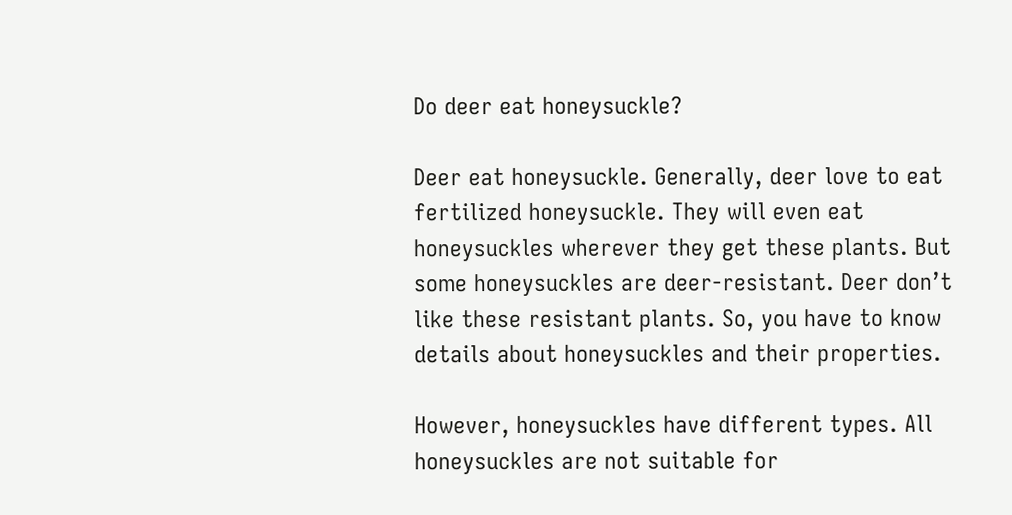Do deer eat honeysuckle?

Deer eat honeysuckle. Generally, deer love to eat fertilized honeysuckle. They will even eat honeysuckles wherever they get these plants. But some honeysuckles are deer-resistant. Deer don’t like these resistant plants. So, you have to know details about honeysuckles and their properties.

However, honeysuckles have different types. All honeysuckles are not suitable for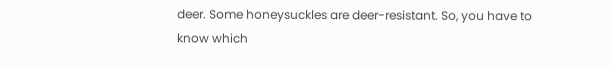deer. Some honeysuckles are deer-resistant. So, you have to know which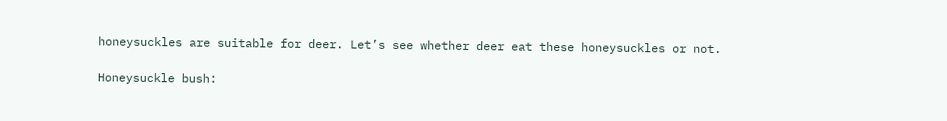honeysuckles are suitable for deer. Let’s see whether deer eat these honeysuckles or not.

Honeysuckle bush: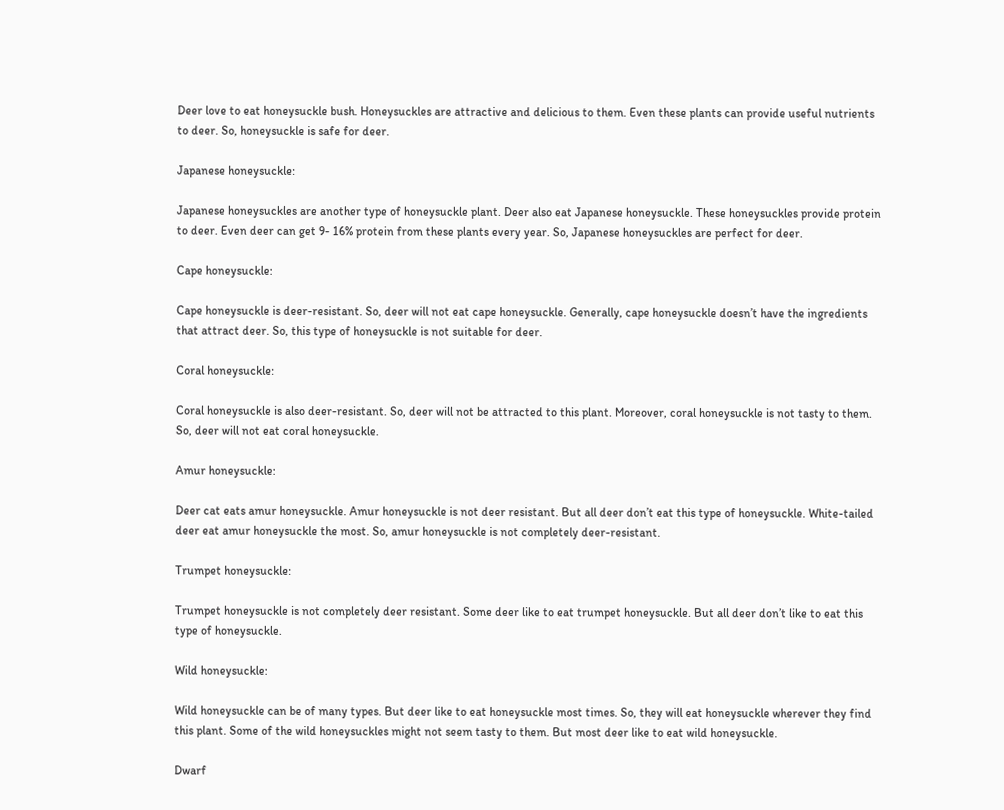Deer love to eat honeysuckle bush. Honeysuckles are attractive and delicious to them. Even these plants can provide useful nutrients to deer. So, honeysuckle is safe for deer.

Japanese honeysuckle:

Japanese honeysuckles are another type of honeysuckle plant. Deer also eat Japanese honeysuckle. These honeysuckles provide protein to deer. Even deer can get 9- 16% protein from these plants every year. So, Japanese honeysuckles are perfect for deer.

Cape honeysuckle:

Cape honeysuckle is deer-resistant. So, deer will not eat cape honeysuckle. Generally, cape honeysuckle doesn’t have the ingredients that attract deer. So, this type of honeysuckle is not suitable for deer.

Coral honeysuckle:

Coral honeysuckle is also deer-resistant. So, deer will not be attracted to this plant. Moreover, coral honeysuckle is not tasty to them. So, deer will not eat coral honeysuckle.

Amur honeysuckle:

Deer cat eats amur honeysuckle. Amur honeysuckle is not deer resistant. But all deer don’t eat this type of honeysuckle. White-tailed deer eat amur honeysuckle the most. So, amur honeysuckle is not completely deer-resistant.

Trumpet honeysuckle:

Trumpet honeysuckle is not completely deer resistant. Some deer like to eat trumpet honeysuckle. But all deer don’t like to eat this type of honeysuckle.

Wild honeysuckle:

Wild honeysuckle can be of many types. But deer like to eat honeysuckle most times. So, they will eat honeysuckle wherever they find this plant. Some of the wild honeysuckles might not seem tasty to them. But most deer like to eat wild honeysuckle.

Dwarf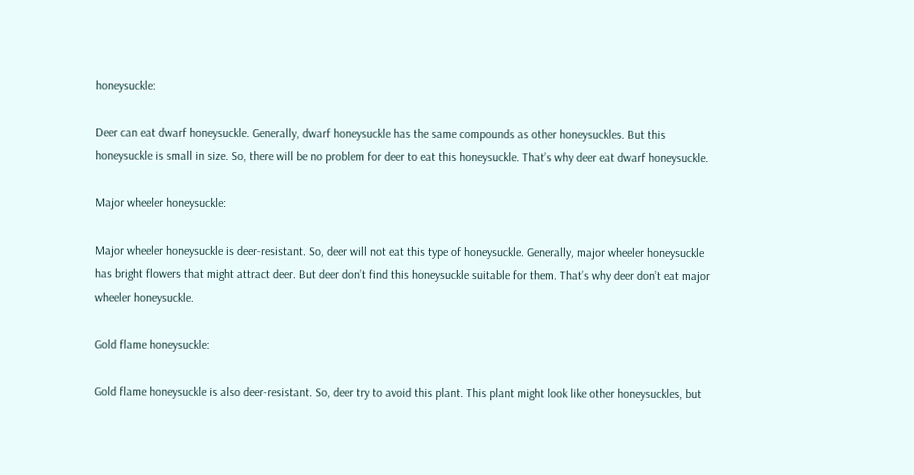honeysuckle:

Deer can eat dwarf honeysuckle. Generally, dwarf honeysuckle has the same compounds as other honeysuckles. But this honeysuckle is small in size. So, there will be no problem for deer to eat this honeysuckle. That’s why deer eat dwarf honeysuckle.

Major wheeler honeysuckle:

Major wheeler honeysuckle is deer-resistant. So, deer will not eat this type of honeysuckle. Generally, major wheeler honeysuckle has bright flowers that might attract deer. But deer don’t find this honeysuckle suitable for them. That’s why deer don’t eat major wheeler honeysuckle.

Gold flame honeysuckle:

Gold flame honeysuckle is also deer-resistant. So, deer try to avoid this plant. This plant might look like other honeysuckles, but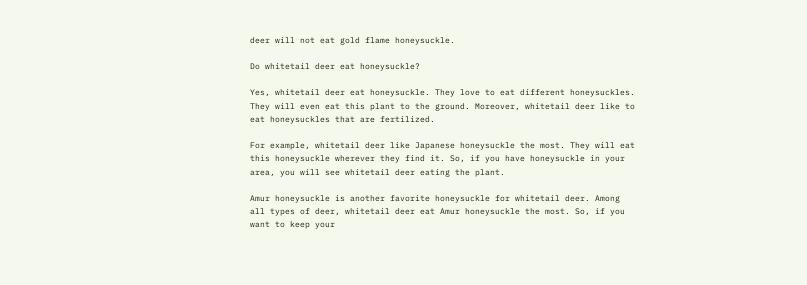deer will not eat gold flame honeysuckle.

Do whitetail deer eat honeysuckle?

Yes, whitetail deer eat honeysuckle. They love to eat different honeysuckles. They will even eat this plant to the ground. Moreover, whitetail deer like to eat honeysuckles that are fertilized.

For example, whitetail deer like Japanese honeysuckle the most. They will eat this honeysuckle wherever they find it. So, if you have honeysuckle in your area, you will see whitetail deer eating the plant.

Amur honeysuckle is another favorite honeysuckle for whitetail deer. Among all types of deer, whitetail deer eat Amur honeysuckle the most. So, if you want to keep your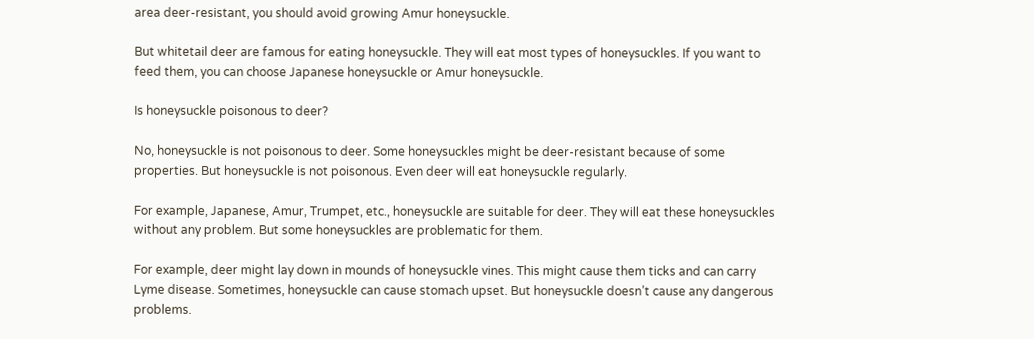area deer-resistant, you should avoid growing Amur honeysuckle.

But whitetail deer are famous for eating honeysuckle. They will eat most types of honeysuckles. If you want to feed them, you can choose Japanese honeysuckle or Amur honeysuckle.

Is honeysuckle poisonous to deer?

No, honeysuckle is not poisonous to deer. Some honeysuckles might be deer-resistant because of some properties. But honeysuckle is not poisonous. Even deer will eat honeysuckle regularly.

For example, Japanese, Amur, Trumpet, etc., honeysuckle are suitable for deer. They will eat these honeysuckles without any problem. But some honeysuckles are problematic for them.

For example, deer might lay down in mounds of honeysuckle vines. This might cause them ticks and can carry Lyme disease. Sometimes, honeysuckle can cause stomach upset. But honeysuckle doesn’t cause any dangerous problems.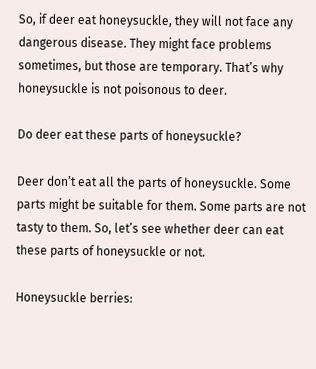So, if deer eat honeysuckle, they will not face any dangerous disease. They might face problems sometimes, but those are temporary. That’s why honeysuckle is not poisonous to deer.

Do deer eat these parts of honeysuckle?

Deer don’t eat all the parts of honeysuckle. Some parts might be suitable for them. Some parts are not tasty to them. So, let’s see whether deer can eat these parts of honeysuckle or not.

Honeysuckle berries: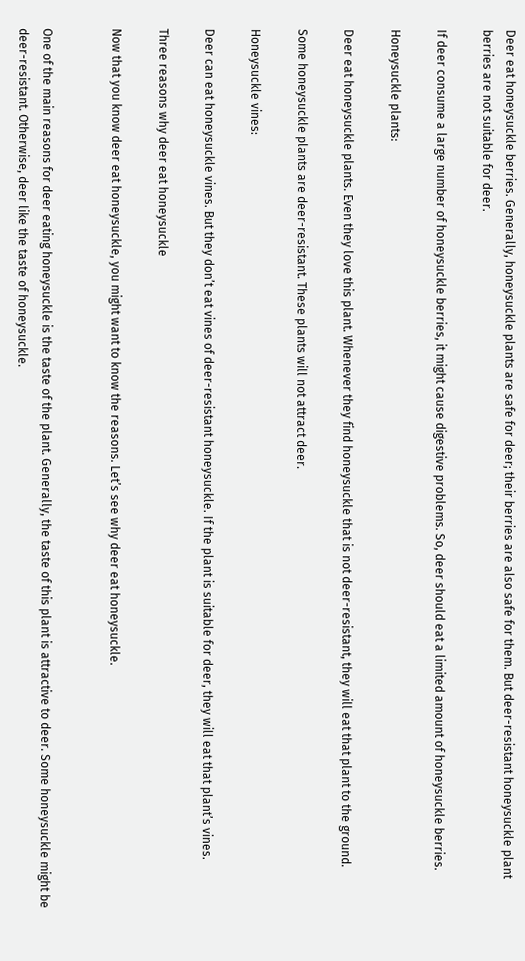Deer eat honeysuckle berries. Generally, honeysuckle plants are safe for deer; their berries are also safe for them. But deer-resistant honeysuckle plant berries are not suitable for deer.

If deer consume a large number of honeysuckle berries, it might cause digestive problems. So, deer should eat a limited amount of honeysuckle berries.

Honeysuckle plants:

Deer eat honeysuckle plants. Even they love this plant. Whenever they find honeysuckle that is not deer-resistant, they will eat that plant to the ground.

Some honeysuckle plants are deer-resistant. These plants will not attract deer.

Honeysuckle vines:

Deer can eat honeysuckle vines. But they don’t eat vines of deer-resistant honeysuckle. If the plant is suitable for deer, they will eat that plant’s vines.

Three reasons why deer eat honeysuckle

Now that you know deer eat honeysuckle, you might want to know the reasons. Let’s see why deer eat honeysuckle.


One of the main reasons for deer eating honeysuckle is the taste of the plant. Generally, the taste of this plant is attractive to deer. Some honeysuckle might be deer-resistant. Otherwise, deer like the taste of honeysuckle.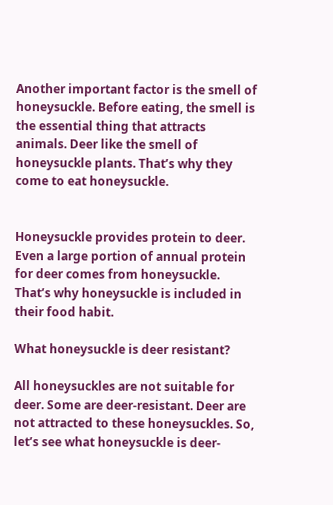Another important factor is the smell of honeysuckle. Before eating, the smell is the essential thing that attracts animals. Deer like the smell of honeysuckle plants. That’s why they come to eat honeysuckle.


Honeysuckle provides protein to deer. Even a large portion of annual protein for deer comes from honeysuckle. That’s why honeysuckle is included in their food habit.

What honeysuckle is deer resistant?

All honeysuckles are not suitable for deer. Some are deer-resistant. Deer are not attracted to these honeysuckles. So, let’s see what honeysuckle is deer-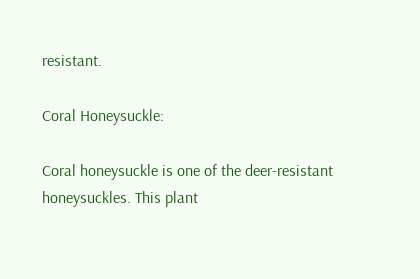resistant.

Coral Honeysuckle:

Coral honeysuckle is one of the deer-resistant honeysuckles. This plant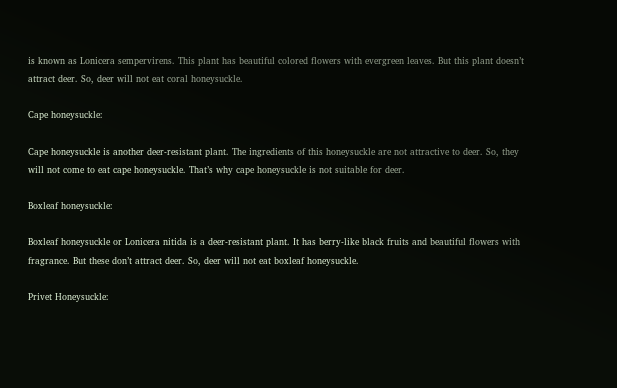is known as Lonicera sempervirens. This plant has beautiful colored flowers with evergreen leaves. But this plant doesn’t attract deer. So, deer will not eat coral honeysuckle.

Cape honeysuckle:

Cape honeysuckle is another deer-resistant plant. The ingredients of this honeysuckle are not attractive to deer. So, they will not come to eat cape honeysuckle. That’s why cape honeysuckle is not suitable for deer.

Boxleaf honeysuckle:

Boxleaf honeysuckle or Lonicera nitida is a deer-resistant plant. It has berry-like black fruits and beautiful flowers with fragrance. But these don’t attract deer. So, deer will not eat boxleaf honeysuckle.

Privet Honeysuckle: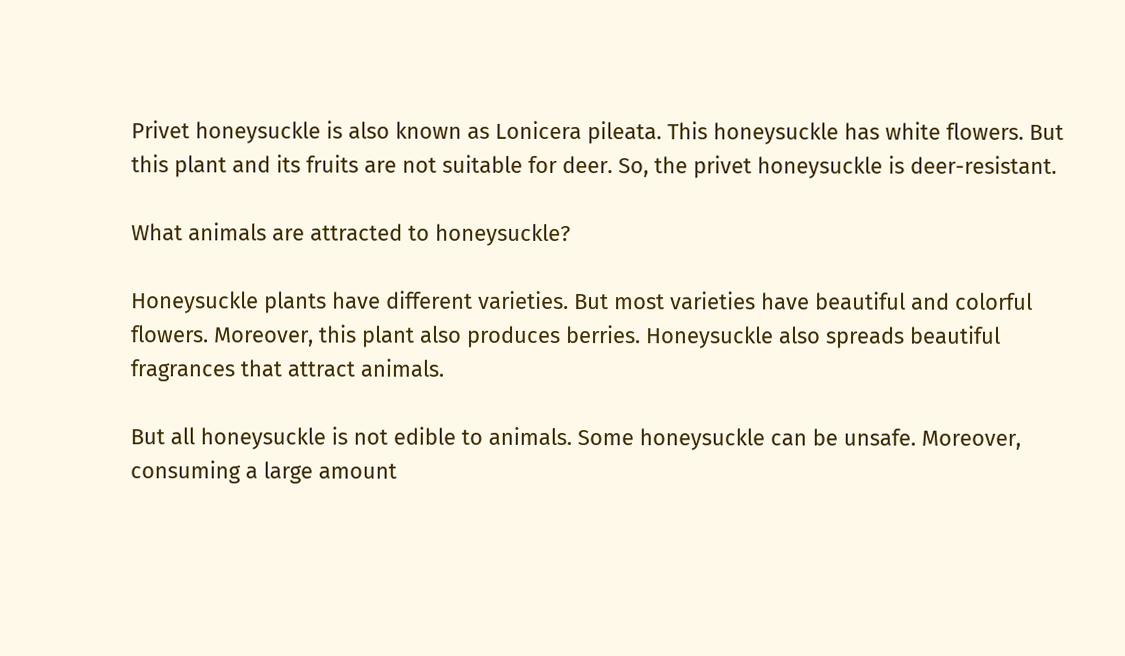Privet honeysuckle is also known as Lonicera pileata. This honeysuckle has white flowers. But this plant and its fruits are not suitable for deer. So, the privet honeysuckle is deer-resistant.

What animals are attracted to honeysuckle?

Honeysuckle plants have different varieties. But most varieties have beautiful and colorful flowers. Moreover, this plant also produces berries. Honeysuckle also spreads beautiful fragrances that attract animals.

But all honeysuckle is not edible to animals. Some honeysuckle can be unsafe. Moreover, consuming a large amount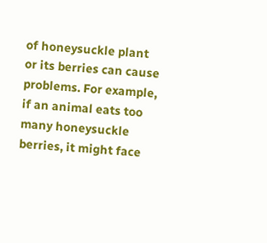of honeysuckle plant or its berries can cause problems. For example, if an animal eats too many honeysuckle berries, it might face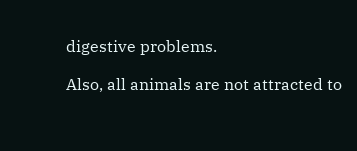digestive problems.

Also, all animals are not attracted to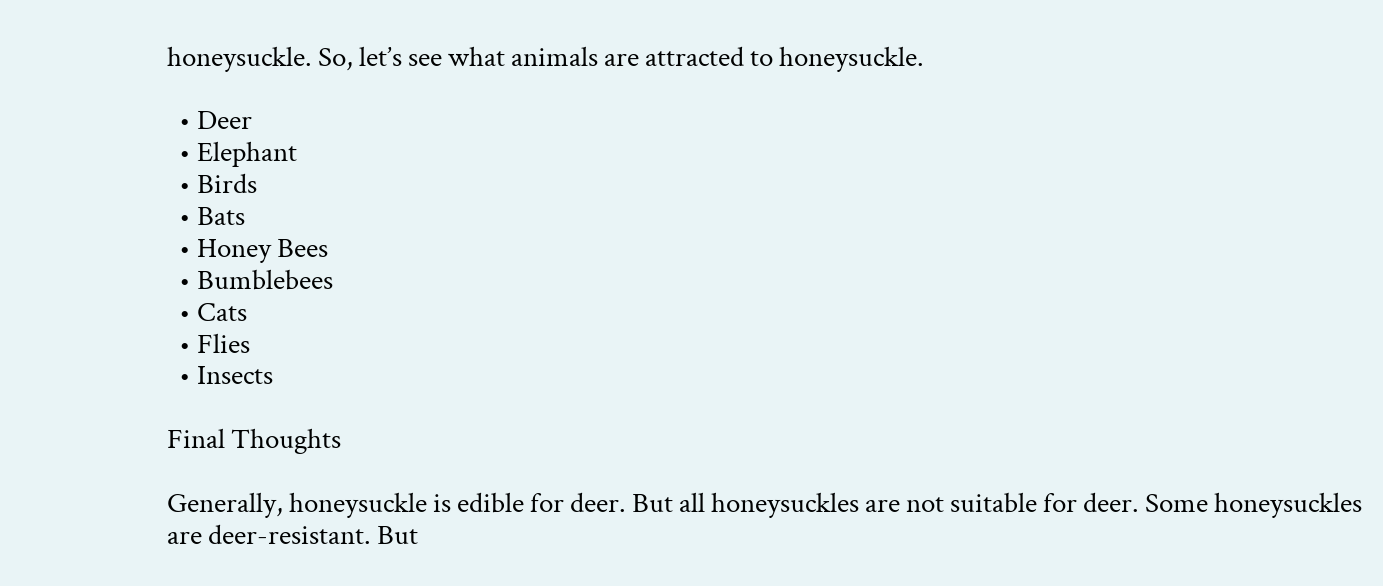honeysuckle. So, let’s see what animals are attracted to honeysuckle.

  • Deer
  • Elephant
  • Birds
  • Bats
  • Honey Bees
  • Bumblebees
  • Cats
  • Flies
  • Insects

Final Thoughts

Generally, honeysuckle is edible for deer. But all honeysuckles are not suitable for deer. Some honeysuckles are deer-resistant. But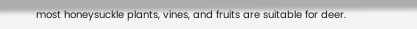most honeysuckle plants, vines, and fruits are suitable for deer.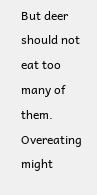But deer should not eat too many of them. Overeating might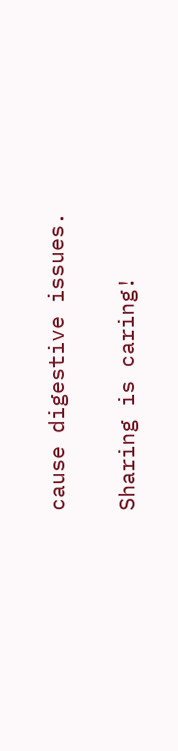cause digestive issues.

Sharing is caring!